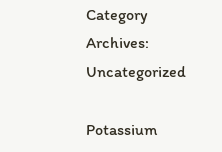Category Archives: Uncategorized

Potassium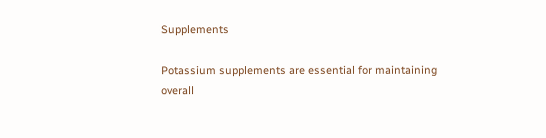Supplements

Potassium supplements are essential for maintaining overall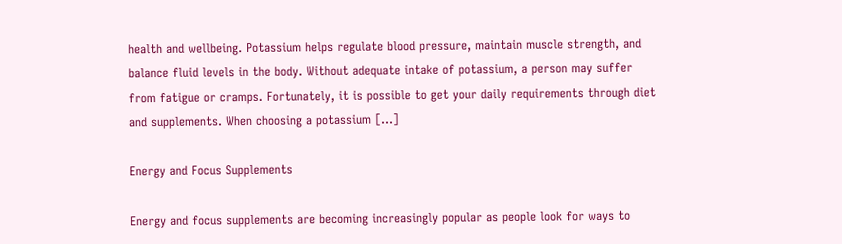health and wellbeing. Potassium helps regulate blood pressure, maintain muscle strength, and balance fluid levels in the body. Without adequate intake of potassium, a person may suffer from fatigue or cramps. Fortunately, it is possible to get your daily requirements through diet and supplements. When choosing a potassium […]

Energy and Focus Supplements

Energy and focus supplements are becoming increasingly popular as people look for ways to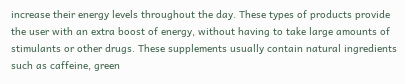increase their energy levels throughout the day. These types of products provide the user with an extra boost of energy, without having to take large amounts of stimulants or other drugs. These supplements usually contain natural ingredients such as caffeine, green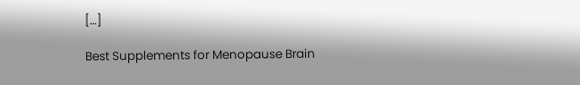[…]

Best Supplements for Menopause Brain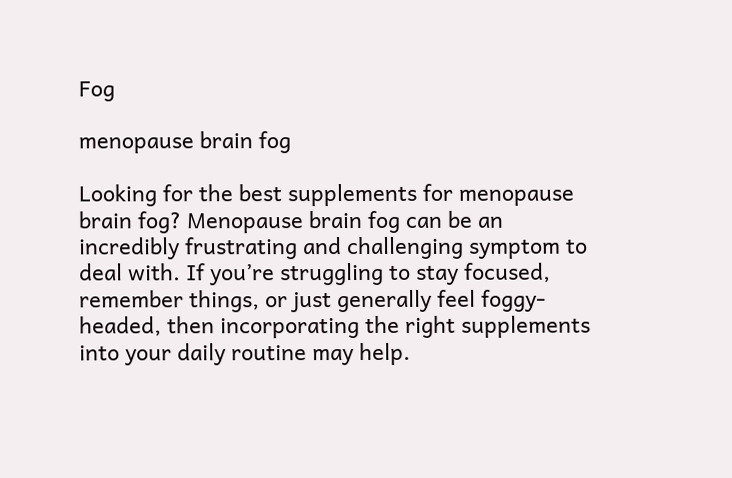Fog

menopause brain fog

Looking for the best supplements for menopause brain fog? Menopause brain fog can be an incredibly frustrating and challenging symptom to deal with. If you’re struggling to stay focused, remember things, or just generally feel foggy-headed, then incorporating the right supplements into your daily routine may help.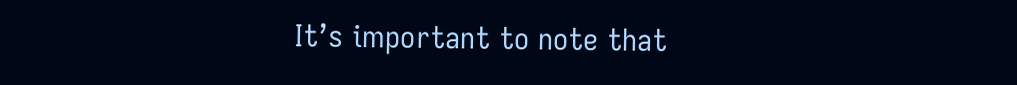It’s important to note that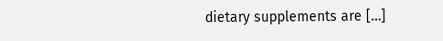dietary supplements are […]